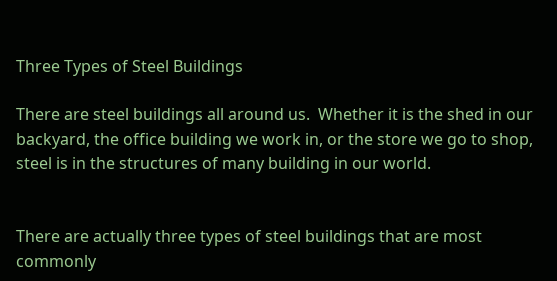Three Types of Steel Buildings

There are steel buildings all around us.  Whether it is the shed in our backyard, the office building we work in, or the store we go to shop, steel is in the structures of many building in our world.


There are actually three types of steel buildings that are most commonly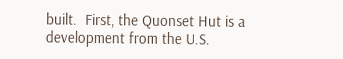built.  First, the Quonset Hut is a development from the U.S.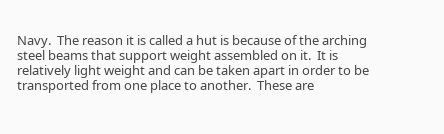Navy.  The reason it is called a hut is because of the arching steel beams that support weight assembled on it.  It is relatively light weight and can be taken apart in order to be transported from one place to another.  These are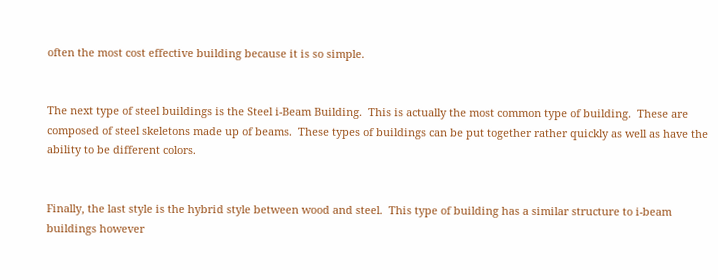often the most cost effective building because it is so simple.


The next type of steel buildings is the Steel i-Beam Building.  This is actually the most common type of building.  These are composed of steel skeletons made up of beams.  These types of buildings can be put together rather quickly as well as have the ability to be different colors.


Finally, the last style is the hybrid style between wood and steel.  This type of building has a similar structure to i-beam buildings however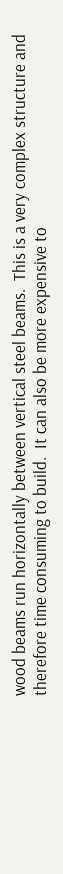wood beams run horizontally between vertical steel beams.  This is a very complex structure and therefore time consuming to build.  It can also be more expensive to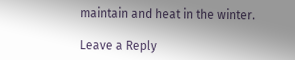maintain and heat in the winter.

Leave a Reply